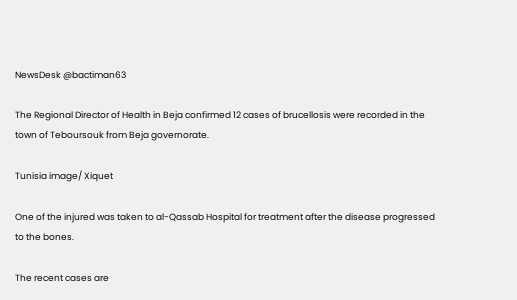NewsDesk @bactiman63

The Regional Director of Health in Beja confirmed 12 cases of brucellosis were recorded in the town of Teboursouk from Beja governorate.

Tunisia image/ Xiquet

One of the injured was taken to al-Qassab Hospital for treatment after the disease progressed to the bones.

The recent cases are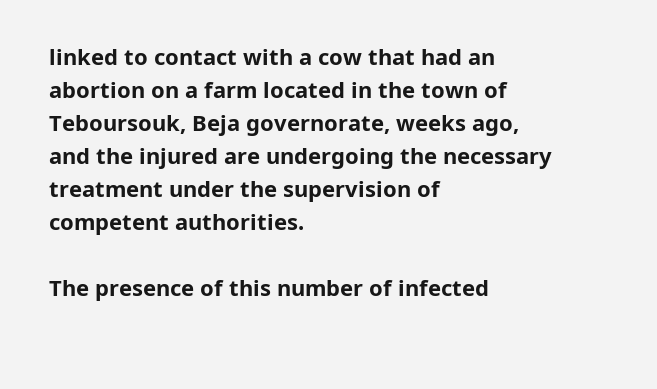linked to contact with a cow that had an abortion on a farm located in the town of Teboursouk, Beja governorate, weeks ago, and the injured are undergoing the necessary treatment under the supervision of competent authorities.

The presence of this number of infected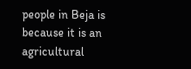people in Beja is because it is an agricultural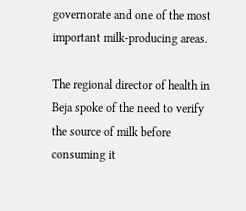governorate and one of the most important milk-producing areas.

The regional director of health in Beja spoke of the need to verify the source of milk before consuming it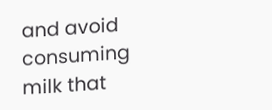and avoid consuming milk that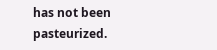has not been pasteurized.